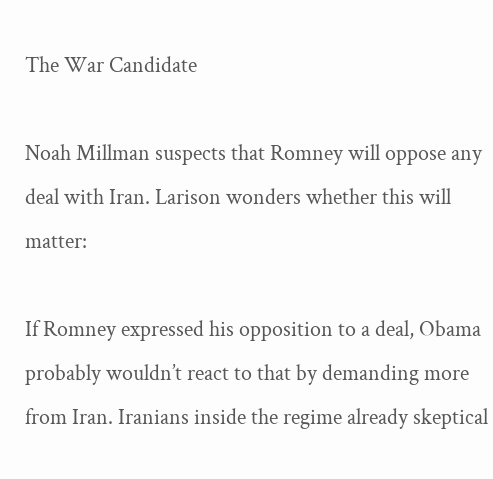The War Candidate

Noah Millman suspects that Romney will oppose any deal with Iran. Larison wonders whether this will matter:

If Romney expressed his opposition to a deal, Obama probably wouldn’t react to that by demanding more from Iran. Iranians inside the regime already skeptical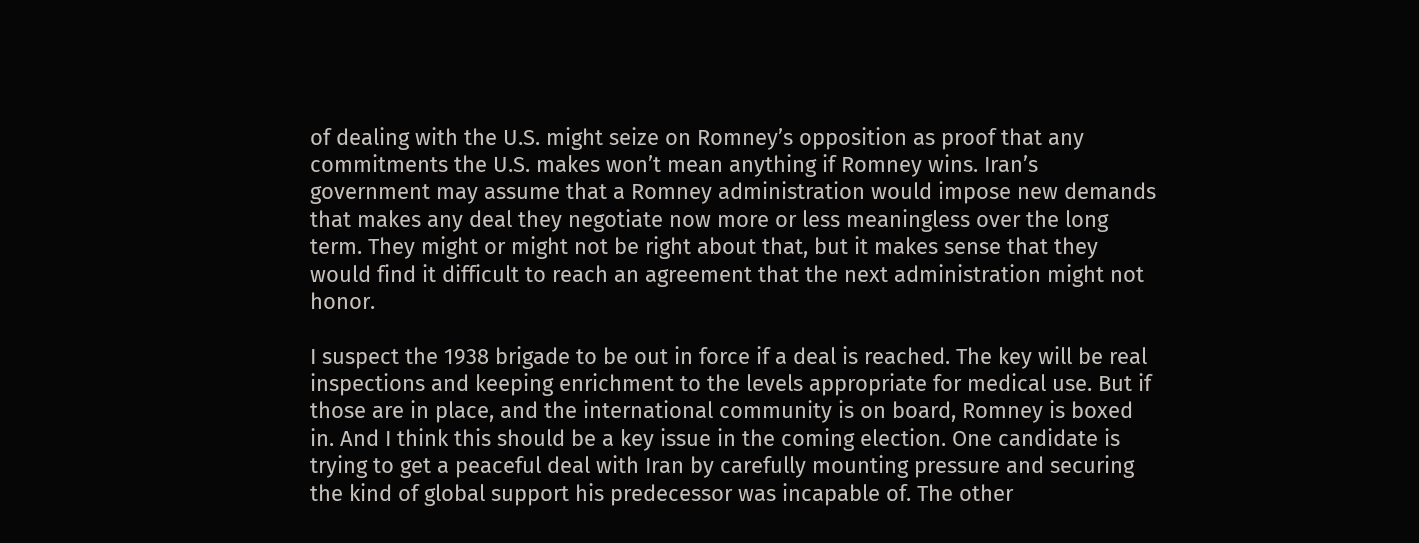of dealing with the U.S. might seize on Romney’s opposition as proof that any commitments the U.S. makes won’t mean anything if Romney wins. Iran’s government may assume that a Romney administration would impose new demands that makes any deal they negotiate now more or less meaningless over the long term. They might or might not be right about that, but it makes sense that they would find it difficult to reach an agreement that the next administration might not honor.

I suspect the 1938 brigade to be out in force if a deal is reached. The key will be real inspections and keeping enrichment to the levels appropriate for medical use. But if those are in place, and the international community is on board, Romney is boxed in. And I think this should be a key issue in the coming election. One candidate is trying to get a peaceful deal with Iran by carefully mounting pressure and securing the kind of global support his predecessor was incapable of. The other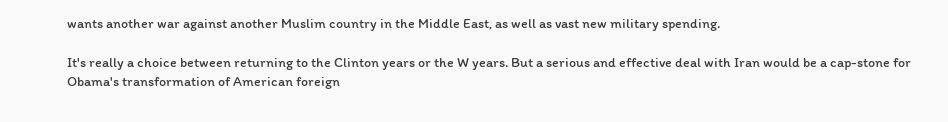wants another war against another Muslim country in the Middle East, as well as vast new military spending.

It's really a choice between returning to the Clinton years or the W years. But a serious and effective deal with Iran would be a cap-stone for Obama's transformation of American foreign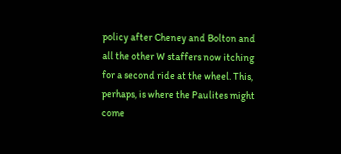policy after Cheney and Bolton and all the other W staffers now itching for a second ride at the wheel. This, perhaps, is where the Paulites might come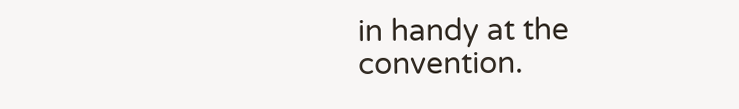in handy at the convention.